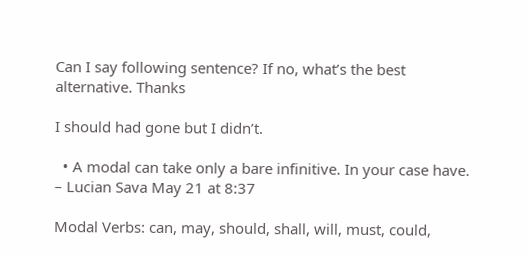Can I say following sentence? If no, what’s the best alternative. Thanks

I should had gone but I didn’t.

  • A modal can take only a bare infinitive. In your case have. – Lucian Sava May 21 at 8:37

Modal Verbs: can, may, should, shall, will, must, could,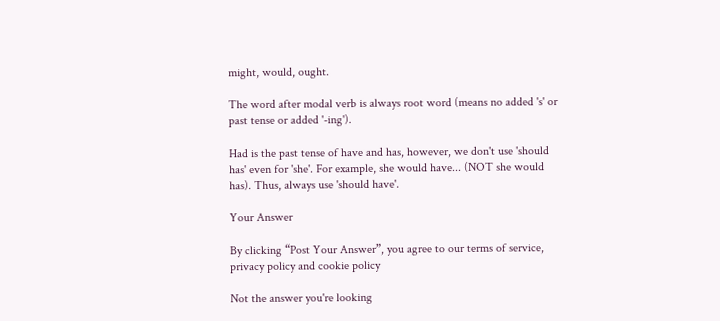might, would, ought.

The word after modal verb is always root word (means no added 's' or past tense or added '-ing').

Had is the past tense of have and has, however, we don't use 'should has' even for 'she'. For example, she would have... (NOT she would has). Thus, always use 'should have'.

Your Answer

By clicking “Post Your Answer”, you agree to our terms of service, privacy policy and cookie policy

Not the answer you're looking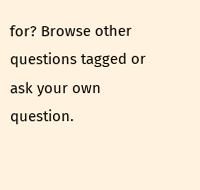for? Browse other questions tagged or ask your own question.